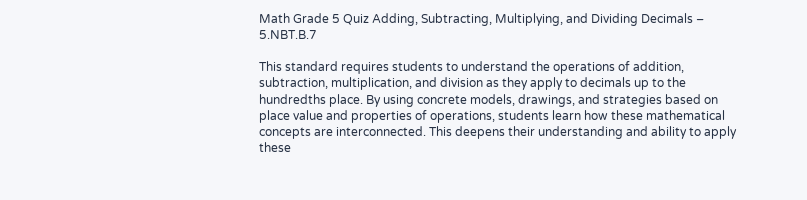Math Grade 5 Quiz Adding, Subtracting, Multiplying, and Dividing Decimals – 5.NBT.B.7

This standard requires students to understand the operations of addition, subtraction, multiplication, and division as they apply to decimals up to the hundredths place. By using concrete models, drawings, and strategies based on place value and properties of operations, students learn how these mathematical concepts are interconnected. This deepens their understanding and ability to apply these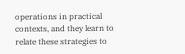operations in practical contexts, and they learn to relate these strategies to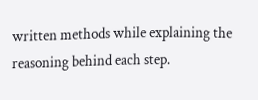written methods while explaining the reasoning behind each step.